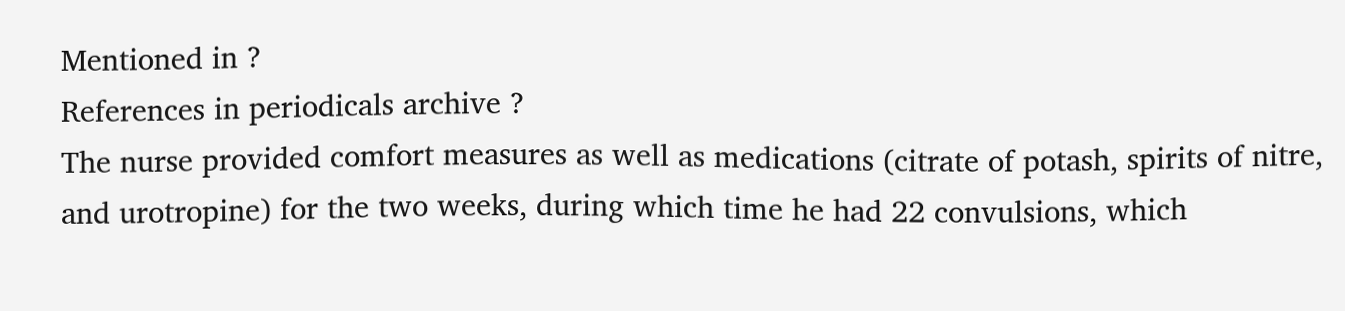Mentioned in ?
References in periodicals archive ?
The nurse provided comfort measures as well as medications (citrate of potash, spirits of nitre, and urotropine) for the two weeks, during which time he had 22 convulsions, which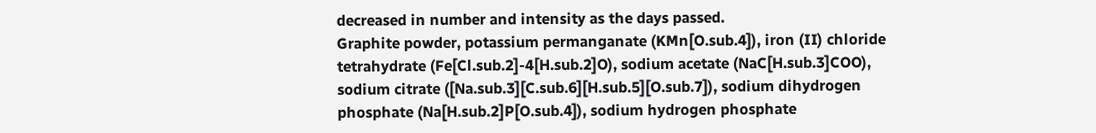decreased in number and intensity as the days passed.
Graphite powder, potassium permanganate (KMn[O.sub.4]), iron (II) chloride tetrahydrate (Fe[Cl.sub.2]-4[H.sub.2]O), sodium acetate (NaC[H.sub.3]COO), sodium citrate ([Na.sub.3][C.sub.6][H.sub.5][O.sub.7]), sodium dihydrogen phosphate (Na[H.sub.2]P[O.sub.4]), sodium hydrogen phosphate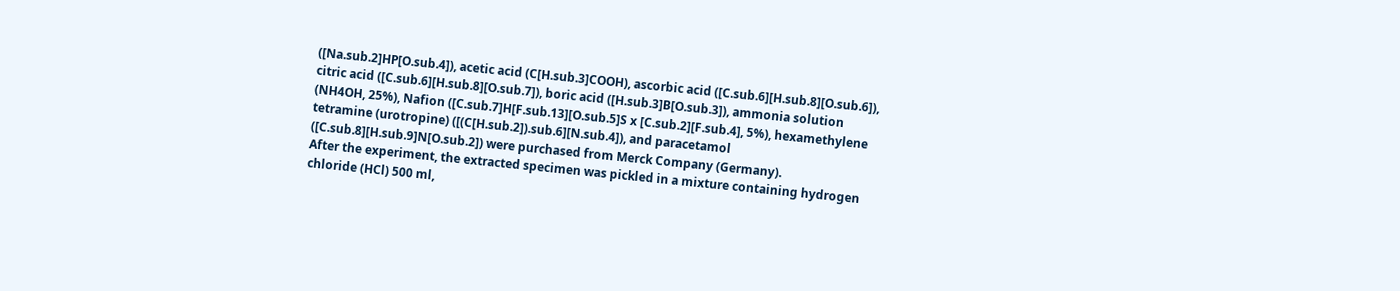([Na.sub.2]HP[O.sub.4]), acetic acid (C[H.sub.3]COOH), ascorbic acid ([C.sub.6][H.sub.8][O.sub.6]), citric acid ([C.sub.6][H.sub.8][O.sub.7]), boric acid ([H.sub.3]B[O.sub.3]), ammonia solution (NH4OH, 25%), Nafion ([C.sub.7]H[F.sub.13][O.sub.5]S x [C.sub.2][F.sub.4], 5%), hexamethylene tetramine (urotropine) ([(C[H.sub.2]).sub.6][N.sub.4]), and paracetamol ([C.sub.8][H.sub.9]N[O.sub.2]) were purchased from Merck Company (Germany).
After the experiment, the extracted specimen was pickled in a mixture containing hydrogen chloride (HCl) 500 ml,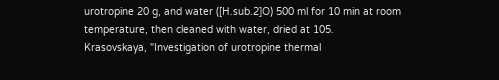urotropine 20 g, and water ([H.sub.2]O) 500 ml for 10 min at room temperature, then cleaned with water, dried at 105.
Krasovskaya, "Investigation of urotropine thermal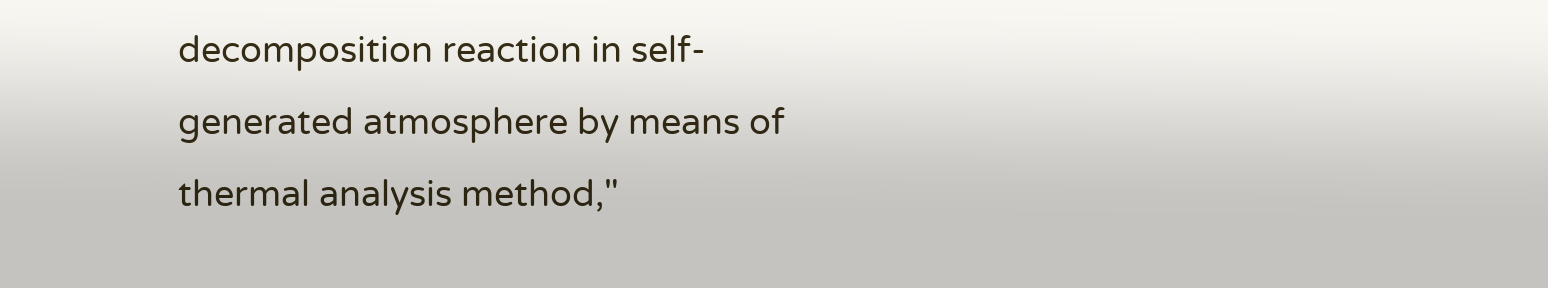decomposition reaction in self-generated atmosphere by means of thermal analysis method,"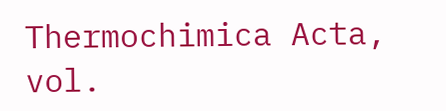Thermochimica Acta, vol.